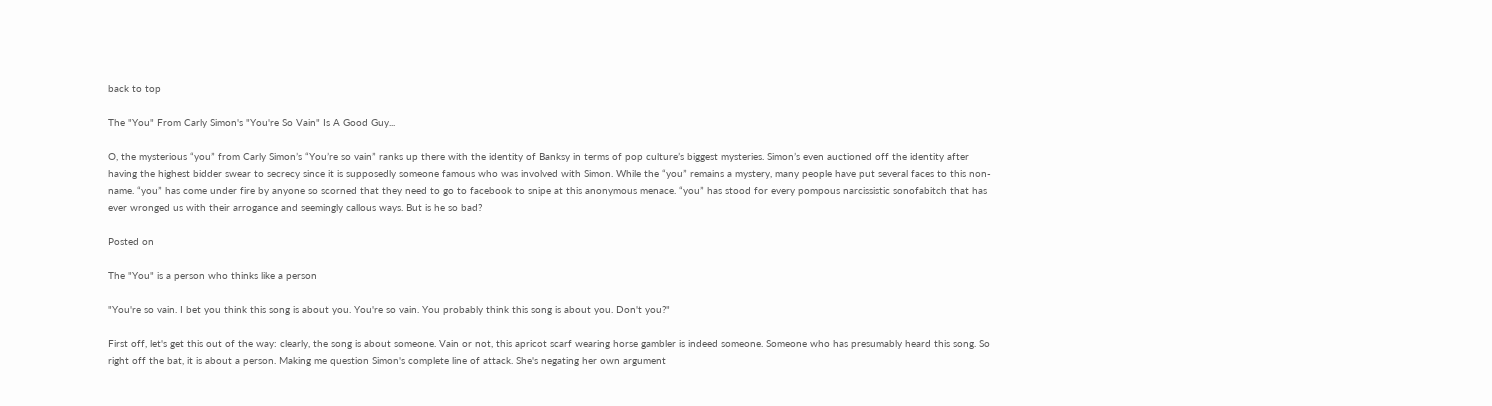back to top

The "You" From Carly Simon's "You're So Vain" Is A Good Guy...

O, the mysterious “you” from Carly Simon’s “You’re so vain” ranks up there with the identity of Banksy in terms of pop culture’s biggest mysteries. Simon’s even auctioned off the identity after having the highest bidder swear to secrecy since it is supposedly someone famous who was involved with Simon. While the “you” remains a mystery, many people have put several faces to this non-name. “you” has come under fire by anyone so scorned that they need to go to facebook to snipe at this anonymous menace. “you” has stood for every pompous narcissistic sonofabitch that has ever wronged us with their arrogance and seemingly callous ways. But is he so bad?

Posted on

The "You" is a person who thinks like a person

"You're so vain. I bet you think this song is about you. You're so vain. You probably think this song is about you. Don't you?"

First off, let's get this out of the way: clearly, the song is about someone. Vain or not, this apricot scarf wearing horse gambler is indeed someone. Someone who has presumably heard this song. So right off the bat, it is about a person. Making me question Simon's complete line of attack. She's negating her own argument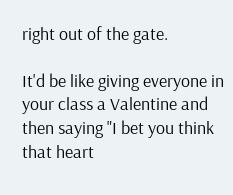right out of the gate.

It'd be like giving everyone in your class a Valentine and then saying "I bet you think that heart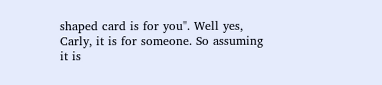shaped card is for you". Well yes, Carly, it is for someone. So assuming it is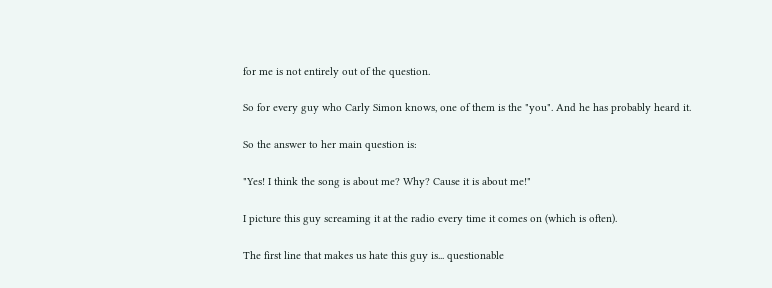for me is not entirely out of the question.

So for every guy who Carly Simon knows, one of them is the "you". And he has probably heard it.

So the answer to her main question is:

"Yes! I think the song is about me? Why? Cause it is about me!"

I picture this guy screaming it at the radio every time it comes on (which is often).

The first line that makes us hate this guy is... questionable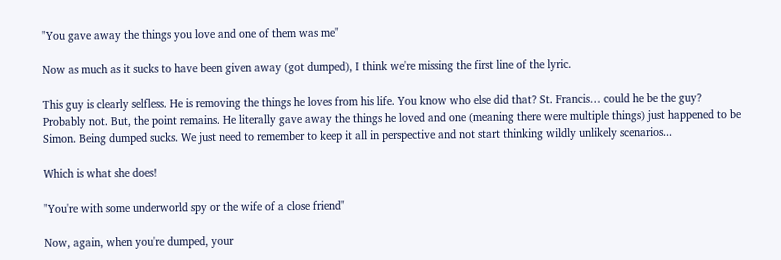"You gave away the things you love and one of them was me"

Now as much as it sucks to have been given away (got dumped), I think we're missing the first line of the lyric.

This guy is clearly selfless. He is removing the things he loves from his life. You know who else did that? St. Francis… could he be the guy? Probably not. But, the point remains. He literally gave away the things he loved and one (meaning there were multiple things) just happened to be Simon. Being dumped sucks. We just need to remember to keep it all in perspective and not start thinking wildly unlikely scenarios...

Which is what she does!

"You're with some underworld spy or the wife of a close friend"

Now, again, when you're dumped, your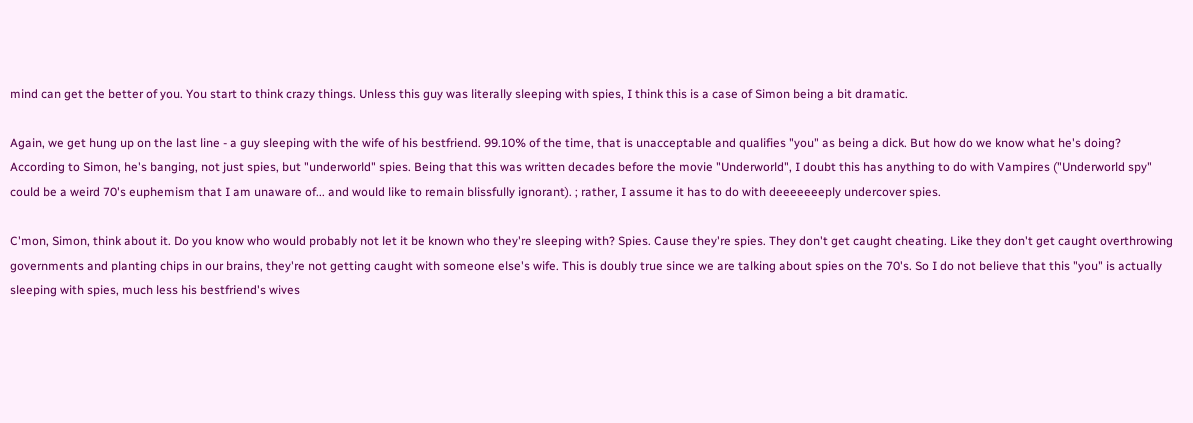mind can get the better of you. You start to think crazy things. Unless this guy was literally sleeping with spies, I think this is a case of Simon being a bit dramatic.

Again, we get hung up on the last line - a guy sleeping with the wife of his bestfriend. 99.10% of the time, that is unacceptable and qualifies "you" as being a dick. But how do we know what he's doing? According to Simon, he's banging, not just spies, but "underworld" spies. Being that this was written decades before the movie "Underworld", I doubt this has anything to do with Vampires ("Underworld spy" could be a weird 70's euphemism that I am unaware of... and would like to remain blissfully ignorant). ; rather, I assume it has to do with deeeeeeeply undercover spies.

C'mon, Simon, think about it. Do you know who would probably not let it be known who they're sleeping with? Spies. Cause they're spies. They don't get caught cheating. Like they don't get caught overthrowing governments and planting chips in our brains, they're not getting caught with someone else's wife. This is doubly true since we are talking about spies on the 70's. So I do not believe that this "you" is actually sleeping with spies, much less his bestfriend's wives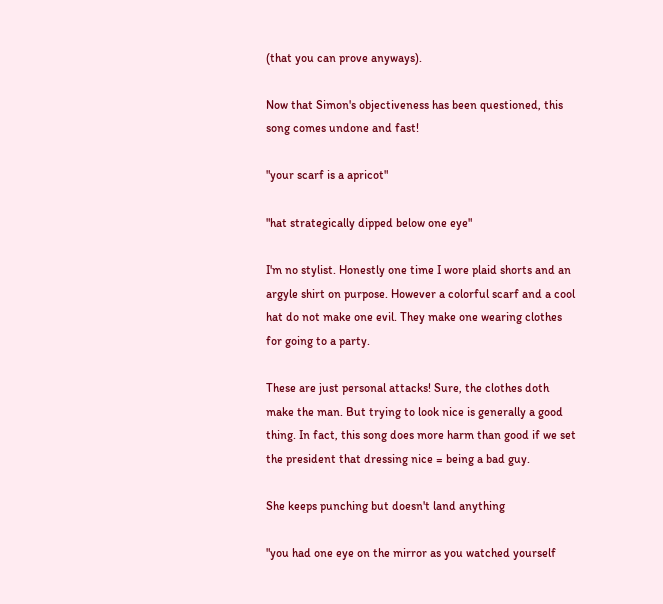(that you can prove anyways).

Now that Simon's objectiveness has been questioned, this song comes undone and fast!

"your scarf is a apricot"

"hat strategically dipped below one eye"

I'm no stylist. Honestly one time I wore plaid shorts and an argyle shirt on purpose. However a colorful scarf and a cool hat do not make one evil. They make one wearing clothes for going to a party.

These are just personal attacks! Sure, the clothes doth make the man. But trying to look nice is generally a good thing. In fact, this song does more harm than good if we set the president that dressing nice = being a bad guy.

She keeps punching but doesn't land anything

"you had one eye on the mirror as you watched yourself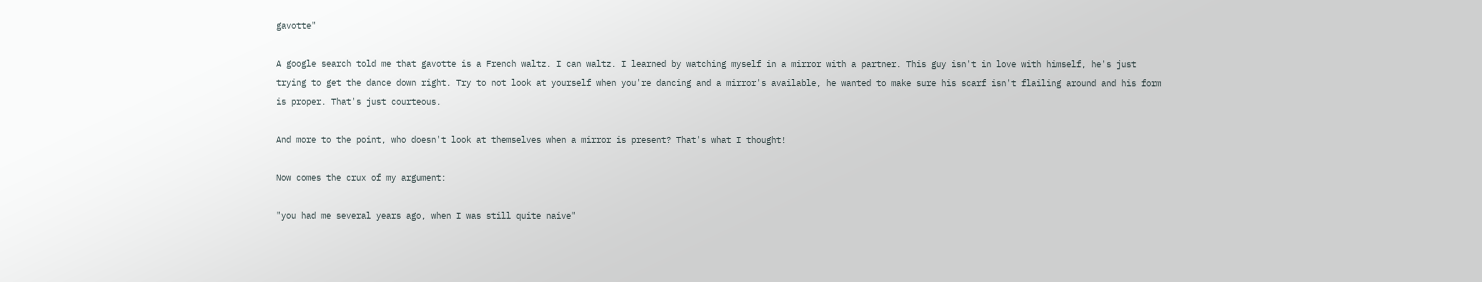gavotte"

A google search told me that gavotte is a French waltz. I can waltz. I learned by watching myself in a mirror with a partner. This guy isn't in love with himself, he's just trying to get the dance down right. Try to not look at yourself when you're dancing and a mirror's available, he wanted to make sure his scarf isn't flailing around and his form is proper. That's just courteous.

And more to the point, who doesn't look at themselves when a mirror is present? That's what I thought!

Now comes the crux of my argument:

"you had me several years ago, when I was still quite naive"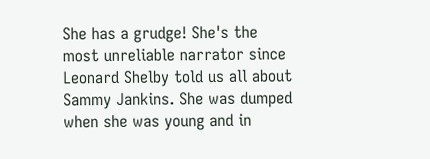She has a grudge! She's the most unreliable narrator since Leonard Shelby told us all about Sammy Jankins. She was dumped when she was young and in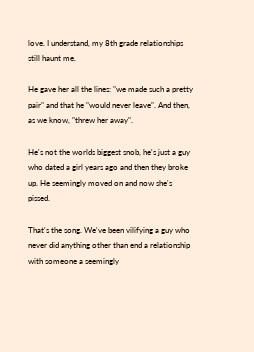love. I understand, my 8th grade relationships still haunt me.

He gave her all the lines: "we made such a pretty pair" and that he "would never leave". And then, as we know, "threw her away".

He's not the worlds biggest snob, he's just a guy who dated a girl years ago and then they broke up. He seemingly moved on and now she's pissed.

That's the song. We've been vilifying a guy who never did anything other than end a relationship with someone a seemingly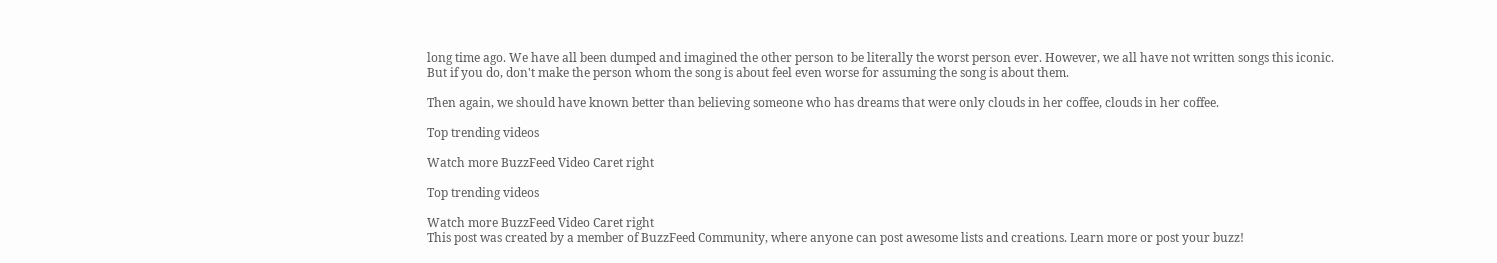long time ago. We have all been dumped and imagined the other person to be literally the worst person ever. However, we all have not written songs this iconic. But if you do, don't make the person whom the song is about feel even worse for assuming the song is about them.

Then again, we should have known better than believing someone who has dreams that were only clouds in her coffee, clouds in her coffee.

Top trending videos

Watch more BuzzFeed Video Caret right

Top trending videos

Watch more BuzzFeed Video Caret right
This post was created by a member of BuzzFeed Community, where anyone can post awesome lists and creations. Learn more or post your buzz!